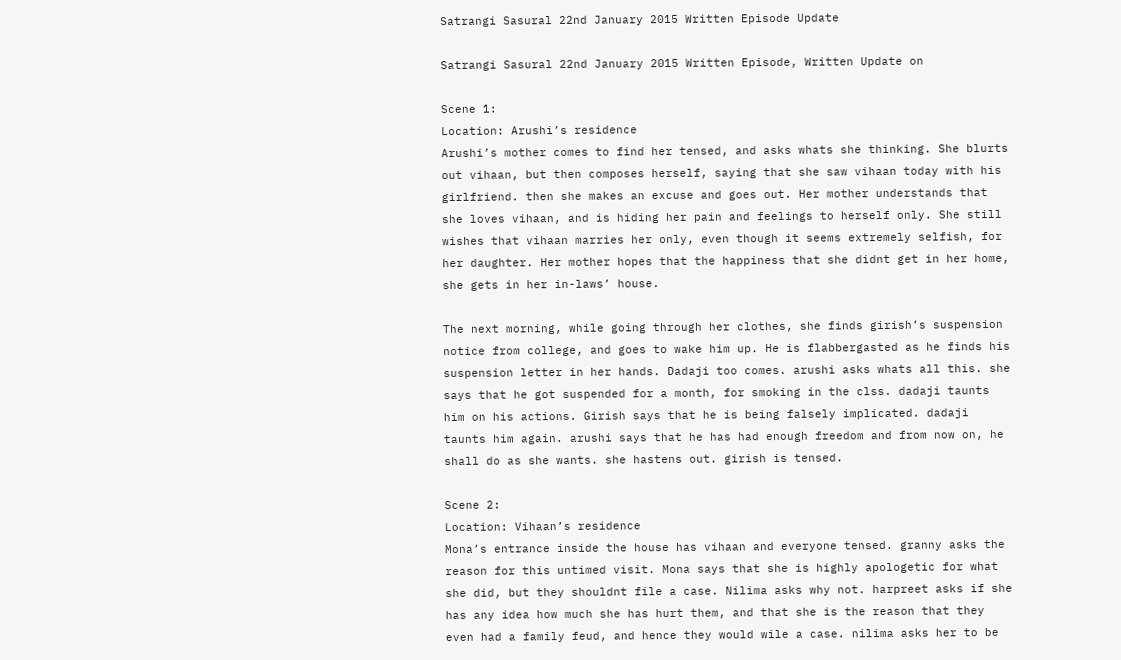Satrangi Sasural 22nd January 2015 Written Episode Update

Satrangi Sasural 22nd January 2015 Written Episode, Written Update on

Scene 1:
Location: Arushi’s residence
Arushi’s mother comes to find her tensed, and asks whats she thinking. She blurts out vihaan, but then composes herself, saying that she saw vihaan today with his girlfriend. then she makes an excuse and goes out. Her mother understands that she loves vihaan, and is hiding her pain and feelings to herself only. She still wishes that vihaan marries her only, even though it seems extremely selfish, for her daughter. Her mother hopes that the happiness that she didnt get in her home, she gets in her in-laws’ house.

The next morning, while going through her clothes, she finds girish’s suspension notice from college, and goes to wake him up. He is flabbergasted as he finds his suspension letter in her hands. Dadaji too comes. arushi asks whats all this. she says that he got suspended for a month, for smoking in the clss. dadaji taunts him on his actions. Girish says that he is being falsely implicated. dadaji taunts him again. arushi says that he has had enough freedom and from now on, he shall do as she wants. she hastens out. girish is tensed.

Scene 2:
Location: Vihaan’s residence
Mona’s entrance inside the house has vihaan and everyone tensed. granny asks the reason for this untimed visit. Mona says that she is highly apologetic for what she did, but they shouldnt file a case. Nilima asks why not. harpreet asks if she has any idea how much she has hurt them, and that she is the reason that they even had a family feud, and hence they would wile a case. nilima asks her to be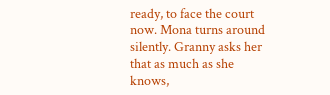ready, to face the court now. Mona turns around silently. Granny asks her that as much as she knows,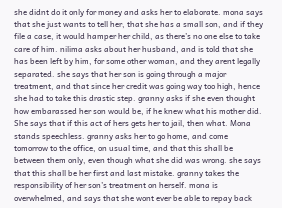she didnt do it only for money and asks her to elaborate. mona says that she just wants to tell her, that she has a small son, and if they file a case, it would hamper her child, as there’s no one else to take care of him. nilima asks about her husband, and is told that she has been left by him, for some other woman, and they arent legally separated. she says that her son is going through a major treatment, and that since her credit was going way too high, hence she had to take this drastic step. granny asks if she even thought how embarassed her son would be, if he knew what his mother did. She says that if this act of hers gets her to jail, then what. Mona stands speechless. granny asks her to go home, and come tomorrow to the office, on usual time, and that this shall be between them only, even though what she did was wrong. she says that this shall be her first and last mistake. granny takes the responsibility of her son’s treatment on herself. mona is overwhelmed, and says that she wont ever be able to repay back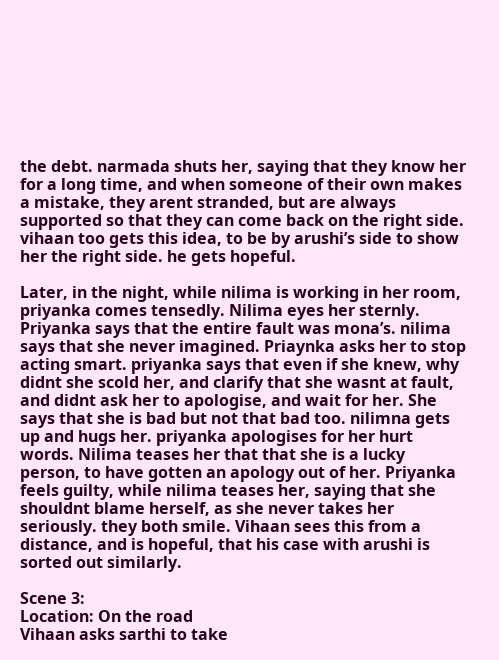the debt. narmada shuts her, saying that they know her for a long time, and when someone of their own makes a mistake, they arent stranded, but are always supported so that they can come back on the right side. vihaan too gets this idea, to be by arushi’s side to show her the right side. he gets hopeful.

Later, in the night, while nilima is working in her room, priyanka comes tensedly. Nilima eyes her sternly. Priyanka says that the entire fault was mona’s. nilima says that she never imagined. Priaynka asks her to stop acting smart. priyanka says that even if she knew, why didnt she scold her, and clarify that she wasnt at fault, and didnt ask her to apologise, and wait for her. She says that she is bad but not that bad too. nilimna gets up and hugs her. priyanka apologises for her hurt words. Nilima teases her that that she is a lucky person, to have gotten an apology out of her. Priyanka feels guilty, while nilima teases her, saying that she shouldnt blame herself, as she never takes her seriously. they both smile. Vihaan sees this from a distance, and is hopeful, that his case with arushi is sorted out similarly.

Scene 3:
Location: On the road
Vihaan asks sarthi to take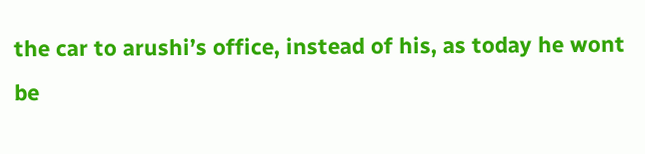the car to arushi’s office, instead of his, as today he wont be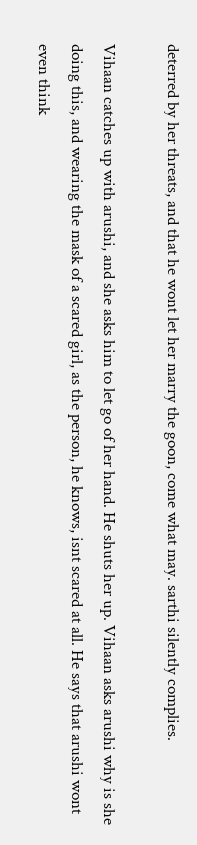deterred by her threats, and that he wont let her marry the goon, come what may. sarthi silently complies.

Vihaan catches up with arushi, and she asks him to let go of her hand. He shuts her up. Vihaan asks arushi why is she doing this, and wearing the mask of a scared girl, as the person, he knows, isnt scared at all. He says that arushi wont even think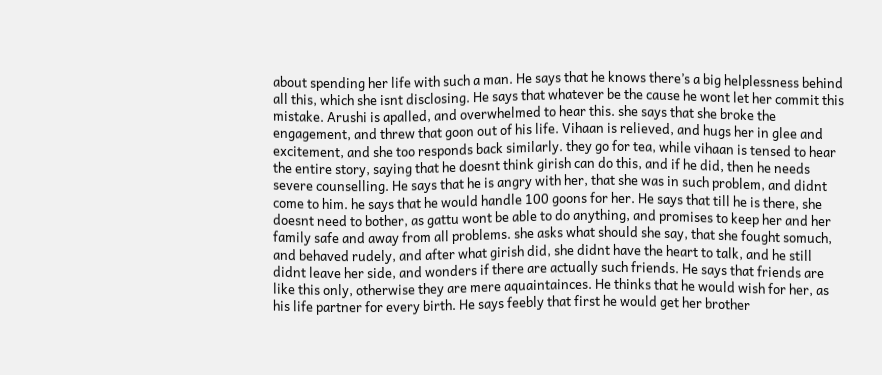about spending her life with such a man. He says that he knows there’s a big helplessness behind all this, which she isnt disclosing. He says that whatever be the cause he wont let her commit this mistake. Arushi is apalled, and overwhelmed to hear this. she says that she broke the engagement, and threw that goon out of his life. Vihaan is relieved, and hugs her in glee and excitement, and she too responds back similarly. they go for tea, while vihaan is tensed to hear the entire story, saying that he doesnt think girish can do this, and if he did, then he needs severe counselling. He says that he is angry with her, that she was in such problem, and didnt come to him. he says that he would handle 100 goons for her. He says that till he is there, she doesnt need to bother, as gattu wont be able to do anything, and promises to keep her and her family safe and away from all problems. she asks what should she say, that she fought somuch, and behaved rudely, and after what girish did, she didnt have the heart to talk, and he still didnt leave her side, and wonders if there are actually such friends. He says that friends are like this only, otherwise they are mere aquaintainces. He thinks that he would wish for her, as his life partner for every birth. He says feebly that first he would get her brother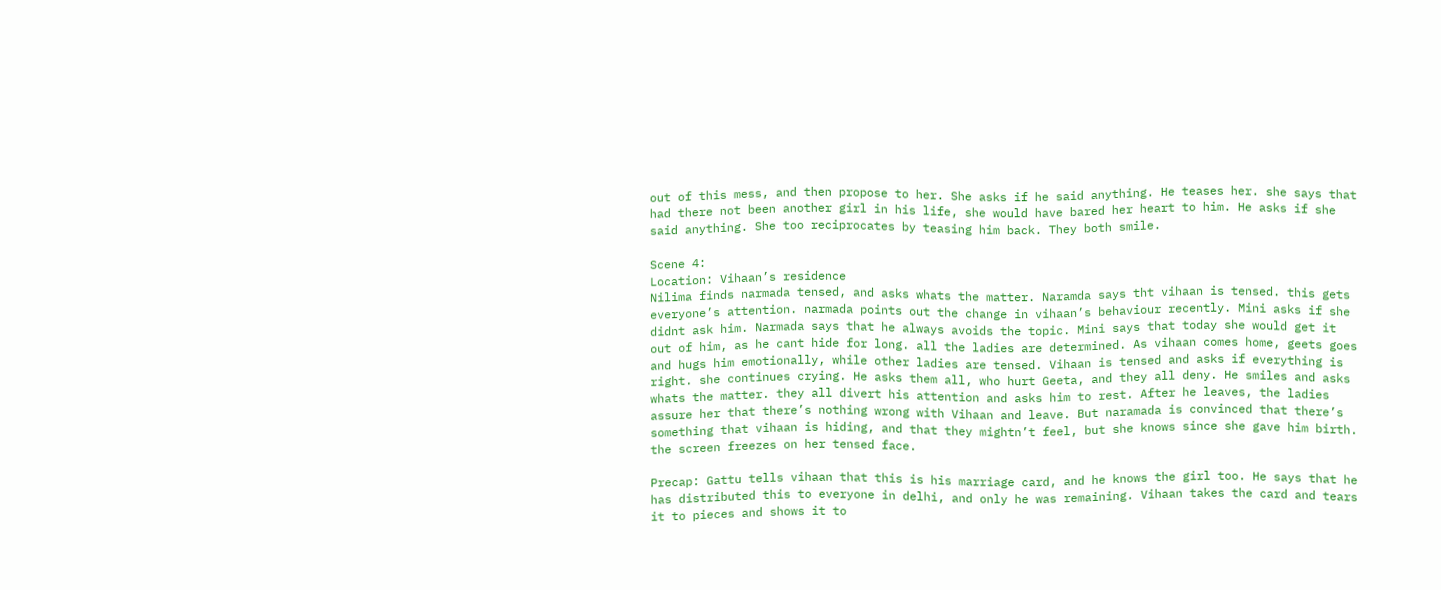out of this mess, and then propose to her. She asks if he said anything. He teases her. she says that had there not been another girl in his life, she would have bared her heart to him. He asks if she said anything. She too reciprocates by teasing him back. They both smile.

Scene 4:
Location: Vihaan’s residence
Nilima finds narmada tensed, and asks whats the matter. Naramda says tht vihaan is tensed. this gets everyone’s attention. narmada points out the change in vihaan’s behaviour recently. Mini asks if she didnt ask him. Narmada says that he always avoids the topic. Mini says that today she would get it out of him, as he cant hide for long. all the ladies are determined. As vihaan comes home, geets goes and hugs him emotionally, while other ladies are tensed. Vihaan is tensed and asks if everything is right. she continues crying. He asks them all, who hurt Geeta, and they all deny. He smiles and asks whats the matter. they all divert his attention and asks him to rest. After he leaves, the ladies assure her that there’s nothing wrong with Vihaan and leave. But naramada is convinced that there’s something that vihaan is hiding, and that they mightn’t feel, but she knows since she gave him birth. the screen freezes on her tensed face.

Precap: Gattu tells vihaan that this is his marriage card, and he knows the girl too. He says that he has distributed this to everyone in delhi, and only he was remaining. Vihaan takes the card and tears it to pieces and shows it to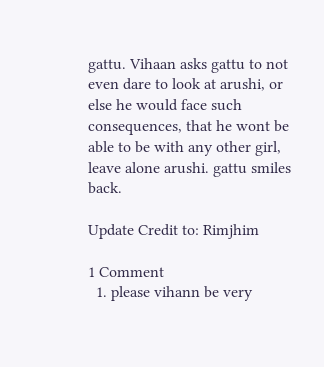gattu. Vihaan asks gattu to not even dare to look at arushi, or else he would face such consequences, that he wont be able to be with any other girl, leave alone arushi. gattu smiles back.

Update Credit to: Rimjhim

1 Comment
  1. please vihann be very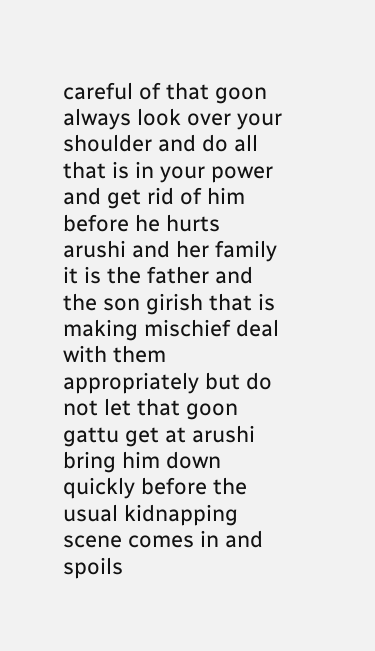careful of that goon always look over your shoulder and do all that is in your power and get rid of him before he hurts arushi and her family it is the father and the son girish that is making mischief deal with them appropriately but do not let that goon gattu get at arushi bring him down quickly before the usual kidnapping scene comes in and spoils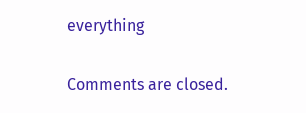everything

Comments are closed.